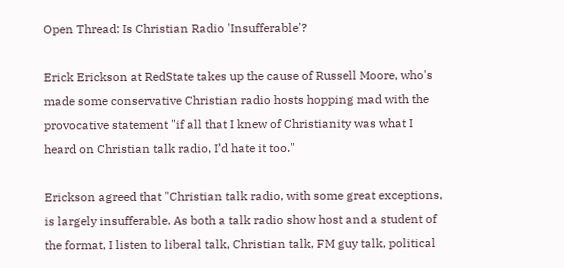Open Thread: Is Christian Radio 'Insufferable'?

Erick Erickson at RedState takes up the cause of Russell Moore, who's made some conservative Christian radio hosts hopping mad with the provocative statement "if all that I knew of Christianity was what I heard on Christian talk radio, I’d hate it too."

Erickson agreed that "Christian talk radio, with some great exceptions, is largely insufferable. As both a talk radio show host and a student of the format, I listen to liberal talk, Christian talk, FM guy talk, political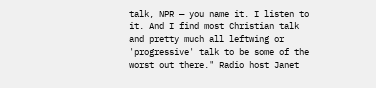talk, NPR — you name it. I listen to it. And I find most Christian talk and pretty much all leftwing or 'progressive' talk to be some of the worst out there." Radio host Janet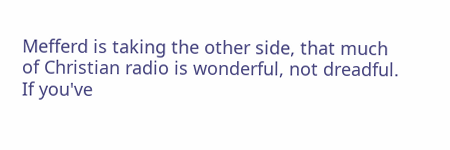Mefferd is taking the other side, that much of Christian radio is wonderful, not dreadful. If you've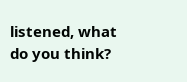listened, what do you think?